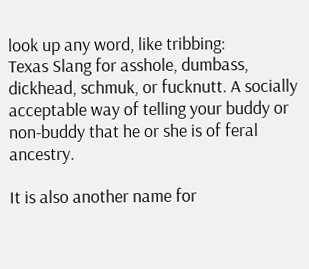look up any word, like tribbing:
Texas Slang for asshole, dumbass, dickhead, schmuk, or fucknutt. A socially acceptable way of telling your buddy or non-buddy that he or she is of feral ancestry.

It is also another name for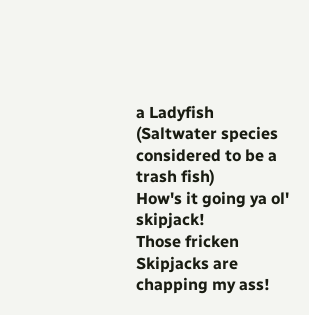a Ladyfish (Saltwater species considered to be a trash fish)
How's it going ya ol' skipjack!
Those fricken Skipjacks are chapping my ass!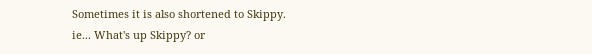Sometimes it is also shortened to Skippy.
ie... What's up Skippy? or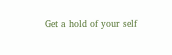Get a hold of your self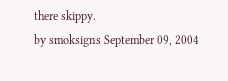there skippy.
by smoksigns September 09, 2004